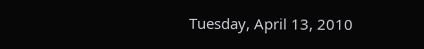Tuesday, April 13, 2010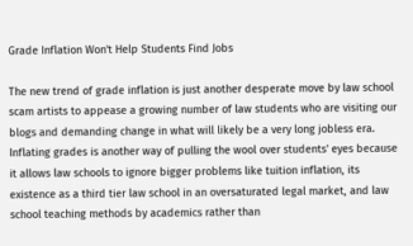Grade Inflation Won't Help Students Find Jobs

The new trend of grade inflation is just another desperate move by law school scam artists to appease a growing number of law students who are visiting our blogs and demanding change in what will likely be a very long jobless era. Inflating grades is another way of pulling the wool over students' eyes because it allows law schools to ignore bigger problems like tuition inflation, its existence as a third tier law school in an oversaturated legal market, and law school teaching methods by academics rather than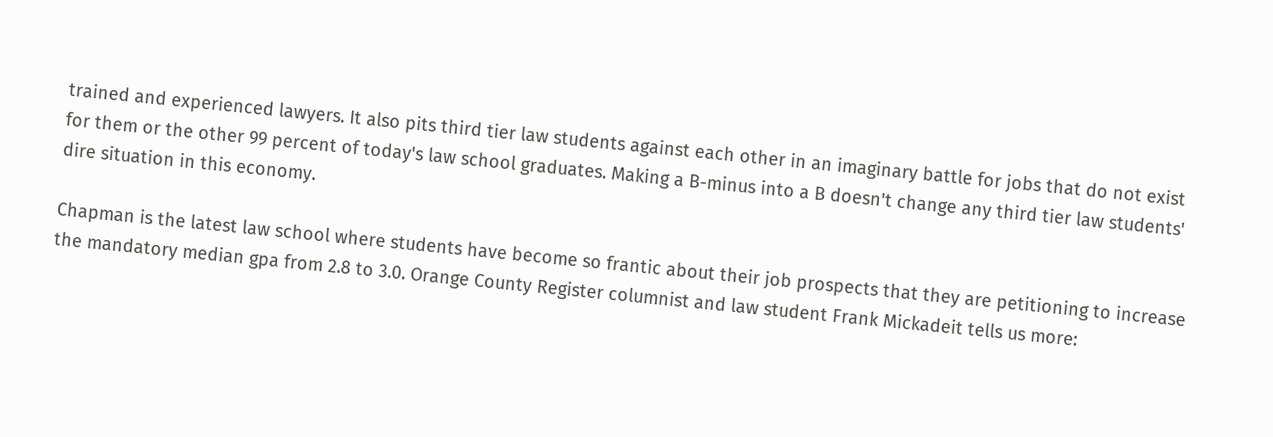trained and experienced lawyers. It also pits third tier law students against each other in an imaginary battle for jobs that do not exist for them or the other 99 percent of today's law school graduates. Making a B-minus into a B doesn't change any third tier law students' dire situation in this economy.

Chapman is the latest law school where students have become so frantic about their job prospects that they are petitioning to increase the mandatory median gpa from 2.8 to 3.0. Orange County Register columnist and law student Frank Mickadeit tells us more: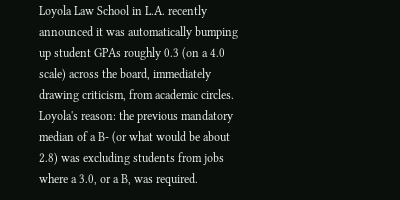Loyola Law School in L.A. recently announced it was automatically bumping up student GPAs roughly 0.3 (on a 4.0 scale) across the board, immediately drawing criticism, from academic circles. Loyola's reason: the previous mandatory median of a B- (or what would be about 2.8) was excluding students from jobs where a 3.0, or a B, was required.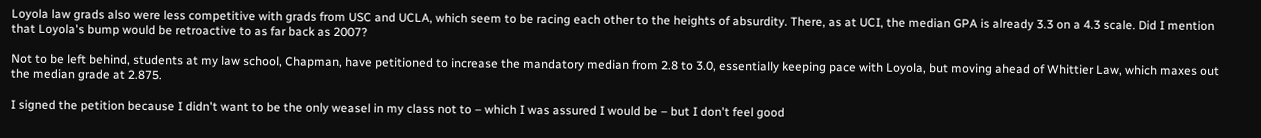Loyola law grads also were less competitive with grads from USC and UCLA, which seem to be racing each other to the heights of absurdity. There, as at UCI, the median GPA is already 3.3 on a 4.3 scale. Did I mention that Loyola's bump would be retroactive to as far back as 2007?

Not to be left behind, students at my law school, Chapman, have petitioned to increase the mandatory median from 2.8 to 3.0, essentially keeping pace with Loyola, but moving ahead of Whittier Law, which maxes out the median grade at 2.875.

I signed the petition because I didn't want to be the only weasel in my class not to – which I was assured I would be – but I don't feel good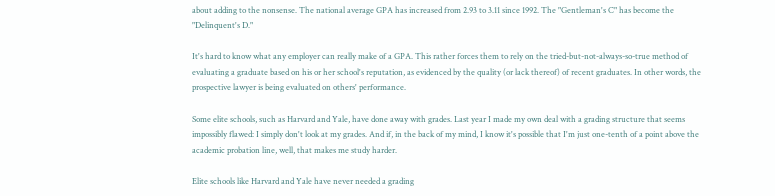about adding to the nonsense. The national average GPA has increased from 2.93 to 3.11 since 1992. The "Gentleman's C" has become the "Delinquent's D."

It's hard to know what any employer can really make of a GPA. This rather forces them to rely on the tried-but-not-always-so-true method of evaluating a graduate based on his or her school's reputation, as evidenced by the quality (or lack thereof) of recent graduates. In other words, the prospective lawyer is being evaluated on others' performance.

Some elite schools, such as Harvard and Yale, have done away with grades. Last year I made my own deal with a grading structure that seems impossibly flawed: I simply don't look at my grades. And if, in the back of my mind, I know it's possible that I'm just one-tenth of a point above the academic probation line, well, that makes me study harder.

Elite schools like Harvard and Yale have never needed a grading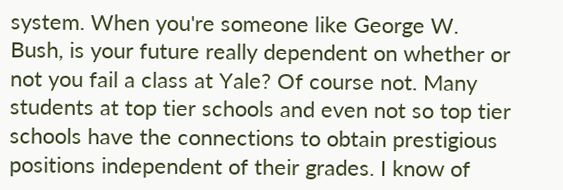system. When you're someone like George W. Bush, is your future really dependent on whether or not you fail a class at Yale? Of course not. Many students at top tier schools and even not so top tier schools have the connections to obtain prestigious positions independent of their grades. I know of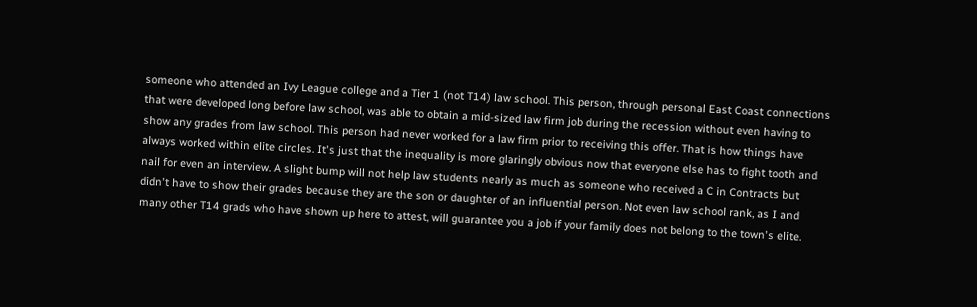someone who attended an Ivy League college and a Tier 1 (not T14) law school. This person, through personal East Coast connections that were developed long before law school, was able to obtain a mid-sized law firm job during the recession without even having to show any grades from law school. This person had never worked for a law firm prior to receiving this offer. That is how things have always worked within elite circles. It's just that the inequality is more glaringly obvious now that everyone else has to fight tooth and nail for even an interview. A slight bump will not help law students nearly as much as someone who received a C in Contracts but didn't have to show their grades because they are the son or daughter of an influential person. Not even law school rank, as I and many other T14 grads who have shown up here to attest, will guarantee you a job if your family does not belong to the town's elite.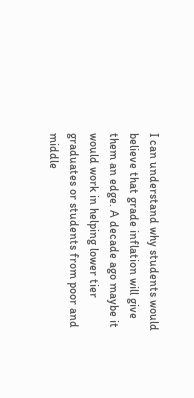I can understand why students would believe that grade inflation will give them an edge. A decade ago maybe it would work in helping lower tier graduates or students from poor and middle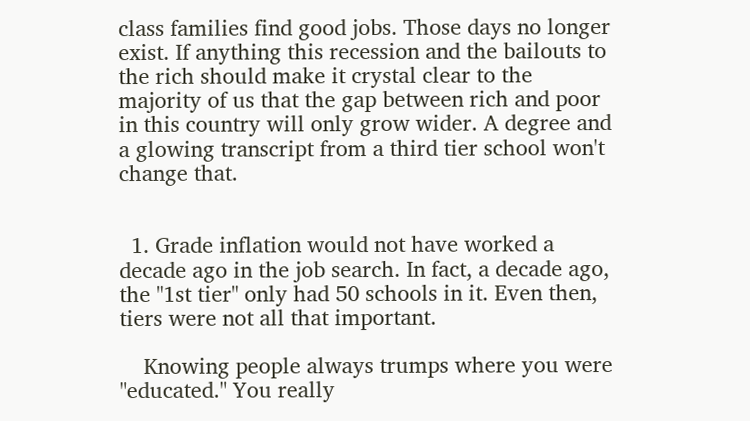class families find good jobs. Those days no longer exist. If anything this recession and the bailouts to the rich should make it crystal clear to the majority of us that the gap between rich and poor in this country will only grow wider. A degree and a glowing transcript from a third tier school won't change that.


  1. Grade inflation would not have worked a decade ago in the job search. In fact, a decade ago, the "1st tier" only had 50 schools in it. Even then, tiers were not all that important.

    Knowing people always trumps where you were "educated." You really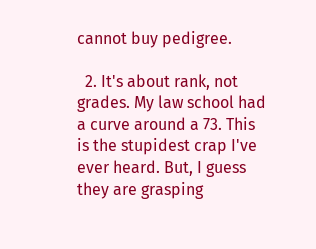cannot buy pedigree.

  2. It's about rank, not grades. My law school had a curve around a 73. This is the stupidest crap I've ever heard. But, I guess they are grasping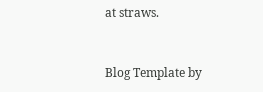at straws.



Blog Template by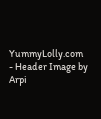YummyLolly.com - Header Image by Arpi